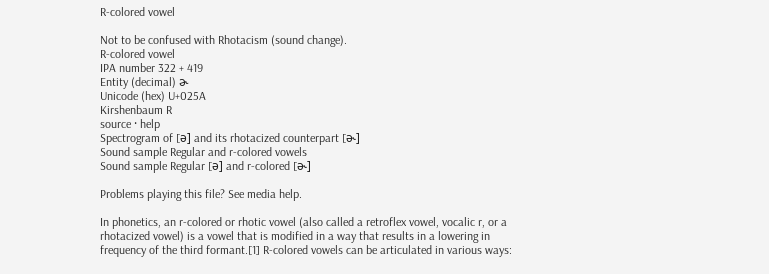R-colored vowel

Not to be confused with Rhotacism (sound change).
R-colored vowel
IPA number 322 + 419
Entity (decimal) ɚ
Unicode (hex) U+025A
Kirshenbaum R
source · help
Spectrogram of [ə] and its rhotacized counterpart [ə˞]
Sound sample Regular and r-colored vowels
Sound sample Regular [ə] and r-colored [ə˞]

Problems playing this file? See media help.

In phonetics, an r-colored or rhotic vowel (also called a retroflex vowel, vocalic r, or a rhotacized vowel) is a vowel that is modified in a way that results in a lowering in frequency of the third formant.[1] R-colored vowels can be articulated in various ways: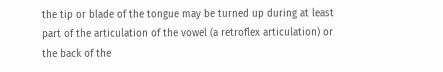the tip or blade of the tongue may be turned up during at least part of the articulation of the vowel (a retroflex articulation) or the back of the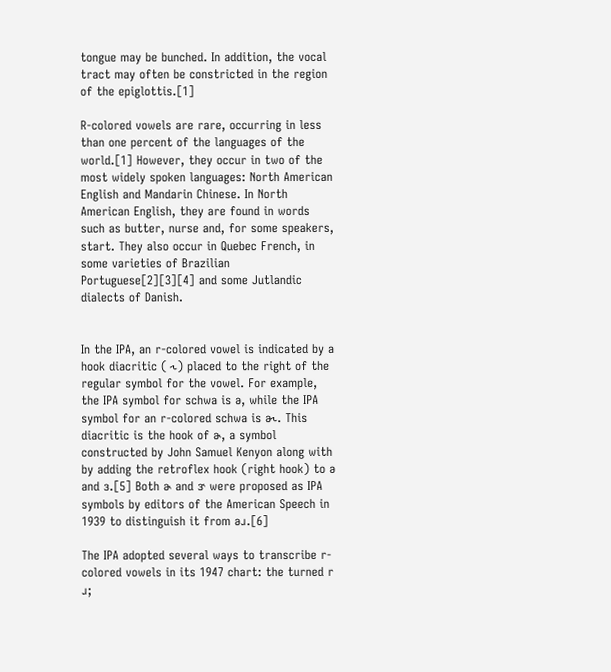tongue may be bunched. In addition, the vocal tract may often be constricted in the region of the epiglottis.[1]

R-colored vowels are rare, occurring in less than one percent of the languages of the world.[1] However, they occur in two of the most widely spoken languages: North American English and Mandarin Chinese. In North American English, they are found in words such as butter, nurse and, for some speakers, start. They also occur in Quebec French, in some varieties of Brazilian Portuguese[2][3][4] and some Jutlandic dialects of Danish.


In the IPA, an r-colored vowel is indicated by a hook diacritic ( ˞) placed to the right of the regular symbol for the vowel. For example, the IPA symbol for schwa is ə, while the IPA symbol for an r-colored schwa is ə˞. This diacritic is the hook of ɚ, a symbol constructed by John Samuel Kenyon along with by adding the retroflex hook (right hook) to ə and ɜ.[5] Both ɚ and ɝ were proposed as IPA symbols by editors of the American Speech in 1939 to distinguish it from əɹ.[6]

The IPA adopted several ways to transcribe r-colored vowels in its 1947 chart: the turned r ɹ;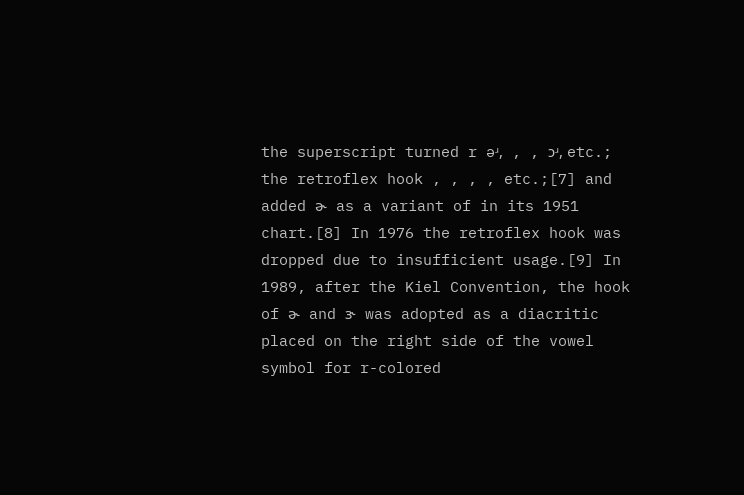the superscript turned r əʴ, , , ɔʴ, etc.; the retroflex hook , , , , etc.;[7] and added ɚ as a variant of in its 1951 chart.[8] In 1976 the retroflex hook was dropped due to insufficient usage.[9] In 1989, after the Kiel Convention, the hook of ɚ and ɝ was adopted as a diacritic placed on the right side of the vowel symbol for r-colored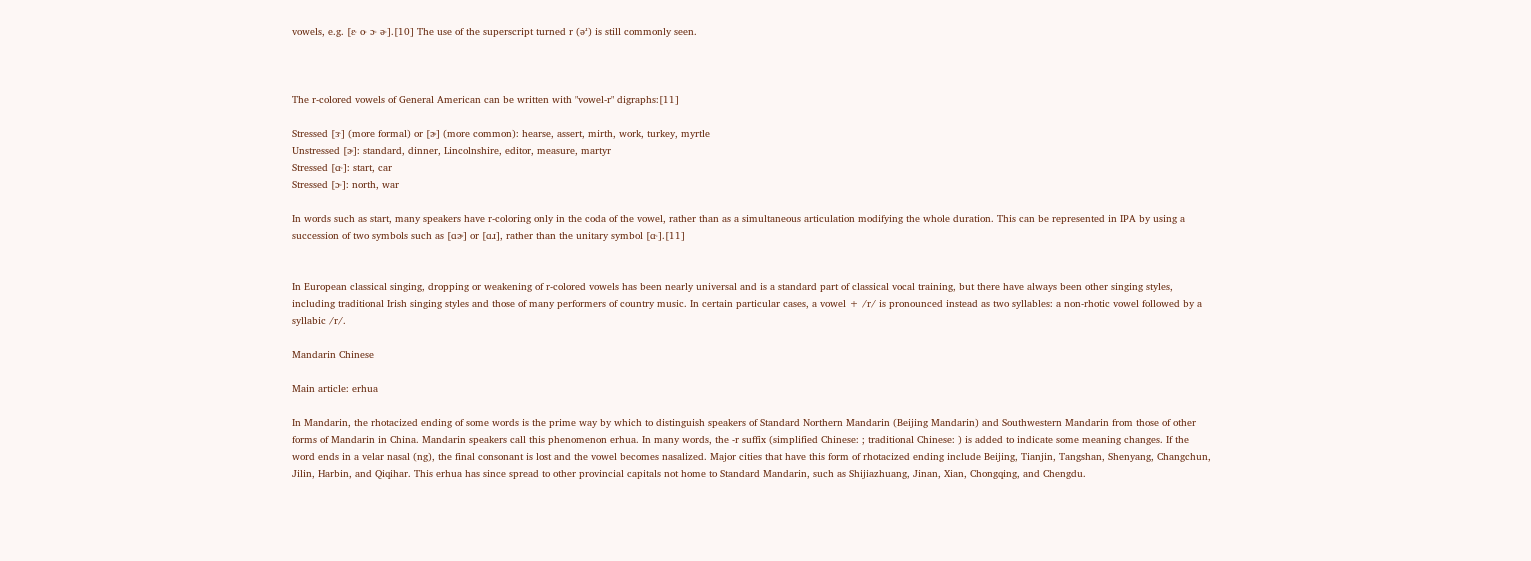vowels, e.g. [ɛ˞ o˞ ɔ˞ ə˞].[10] The use of the superscript turned r (əʴ) is still commonly seen.



The r-colored vowels of General American can be written with "vowel-r" digraphs:[11]

Stressed [ɝ] (more formal) or [ɚ] (more common): hearse, assert, mirth, work, turkey, myrtle
Unstressed [ɚ]: standard, dinner, Lincolnshire, editor, measure, martyr
Stressed [ɑ˞]: start, car
Stressed [ɔ˞]: north, war

In words such as start, many speakers have r-coloring only in the coda of the vowel, rather than as a simultaneous articulation modifying the whole duration. This can be represented in IPA by using a succession of two symbols such as [ɑɚ] or [ɑɹ], rather than the unitary symbol [ɑ˞].[11]


In European classical singing, dropping or weakening of r-colored vowels has been nearly universal and is a standard part of classical vocal training, but there have always been other singing styles, including traditional Irish singing styles and those of many performers of country music. In certain particular cases, a vowel + /r/ is pronounced instead as two syllables: a non-rhotic vowel followed by a syllabic /r/.

Mandarin Chinese

Main article: erhua

In Mandarin, the rhotacized ending of some words is the prime way by which to distinguish speakers of Standard Northern Mandarin (Beijing Mandarin) and Southwestern Mandarin from those of other forms of Mandarin in China. Mandarin speakers call this phenomenon erhua. In many words, the -r suffix (simplified Chinese: ; traditional Chinese: ) is added to indicate some meaning changes. If the word ends in a velar nasal (ng), the final consonant is lost and the vowel becomes nasalized. Major cities that have this form of rhotacized ending include Beijing, Tianjin, Tangshan, Shenyang, Changchun, Jilin, Harbin, and Qiqihar. This erhua has since spread to other provincial capitals not home to Standard Mandarin, such as Shijiazhuang, Jinan, Xian, Chongqing, and Chengdu.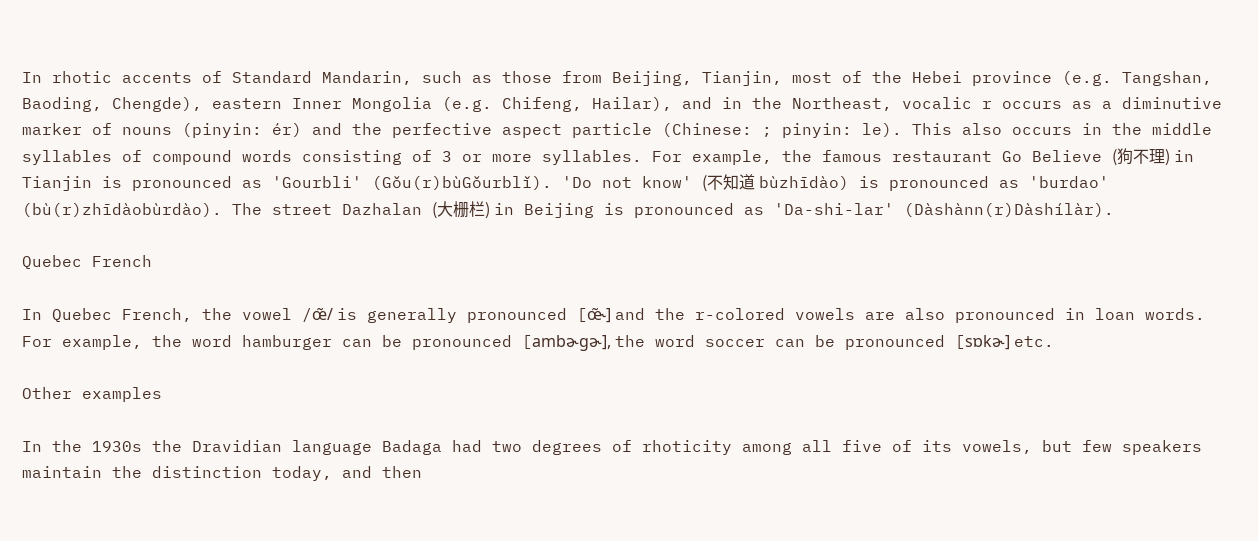In rhotic accents of Standard Mandarin, such as those from Beijing, Tianjin, most of the Hebei province (e.g. Tangshan, Baoding, Chengde), eastern Inner Mongolia (e.g. Chifeng, Hailar), and in the Northeast, vocalic r occurs as a diminutive marker of nouns (pinyin: ér) and the perfective aspect particle (Chinese: ; pinyin: le). This also occurs in the middle syllables of compound words consisting of 3 or more syllables. For example, the famous restaurant Go Believe (狗不理) in Tianjin is pronounced as 'Gourbli' (Gǒu(r)bùGǒurblǐ). 'Do not know' (不知道 bùzhīdào) is pronounced as 'burdao' (bù(r)zhīdàobùrdào). The street Dazhalan (大栅栏) in Beijing is pronounced as 'Da-shi-lar' (Dàshànn(r)Dàshílàr).

Quebec French

In Quebec French, the vowel /œ̃/ is generally pronounced [œ̃˞] and the r-colored vowels are also pronounced in loan words. For example, the word hamburger can be pronounced [ambɚɡɚ], the word soccer can be pronounced [sɒkɚ] etc.

Other examples

In the 1930s the Dravidian language Badaga had two degrees of rhoticity among all five of its vowels, but few speakers maintain the distinction today, and then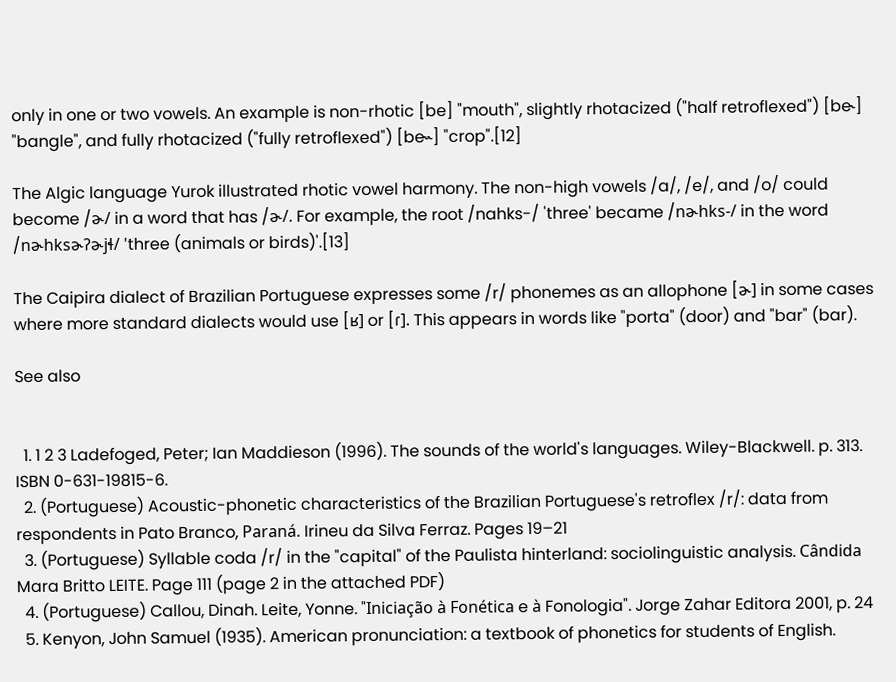only in one or two vowels. An example is non-rhotic [be] "mouth", slightly rhotacized ("half retroflexed") [be˞] "bangle", and fully rhotacized ("fully retroflexed") [be˞˞] "crop".[12]

The Algic language Yurok illustrated rhotic vowel harmony. The non-high vowels /a/, /e/, and /o/ could become /ɚ/ in a word that has /ɚ/. For example, the root /nahks-/ 'three' became /nɚhks-/ in the word /nɚhksɚʔɚjɬ/ 'three (animals or birds)'.[13]

The Caipira dialect of Brazilian Portuguese expresses some /r/ phonemes as an allophone [ɚ] in some cases where more standard dialects would use [ʁ] or [ɾ]. This appears in words like "porta" (door) and "bar" (bar).

See also


  1. 1 2 3 Ladefoged, Peter; Ian Maddieson (1996). The sounds of the world's languages. Wiley-Blackwell. p. 313. ISBN 0-631-19815-6.
  2. (Portuguese) Acoustic-phonetic characteristics of the Brazilian Portuguese's retroflex /r/: data from respondents in Pato Branco, Paraná. Irineu da Silva Ferraz. Pages 19–21
  3. (Portuguese) Syllable coda /r/ in the "capital" of the Paulista hinterland: sociolinguistic analysis. Cândida Mara Britto LEITE. Page 111 (page 2 in the attached PDF)
  4. (Portuguese) Callou, Dinah. Leite, Yonne. "Iniciação à Fonética e à Fonologia". Jorge Zahar Editora 2001, p. 24
  5. Kenyon, John Samuel (1935). American pronunciation: a textbook of phonetics for students of English.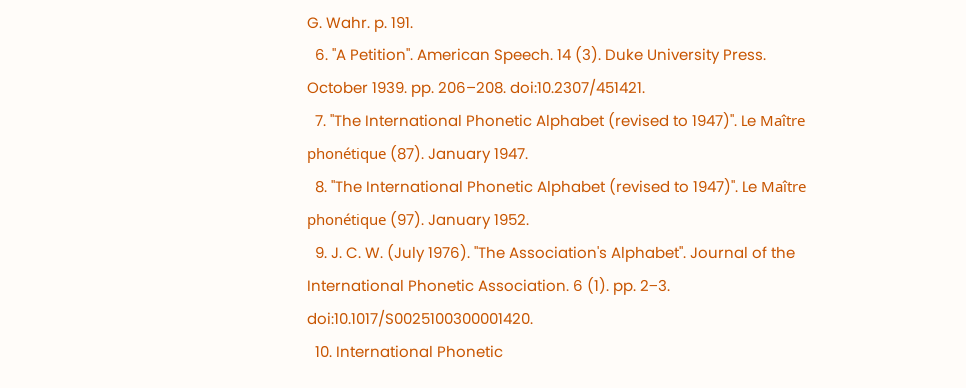G. Wahr. p. 191.
  6. "A Petition". American Speech. 14 (3). Duke University Press. October 1939. pp. 206–208. doi:10.2307/451421.
  7. "The International Phonetic Alphabet (revised to 1947)". Le Maître phonétique (87). January 1947.
  8. "The International Phonetic Alphabet (revised to 1947)". Le Maître phonétique (97). January 1952.
  9. J. C. W. (July 1976). "The Association's Alphabet". Journal of the International Phonetic Association. 6 (1). pp. 2‒3. doi:10.1017/S0025100300001420.
  10. International Phonetic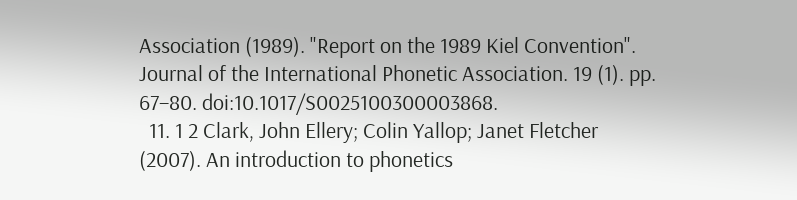Association (1989). "Report on the 1989 Kiel Convention". Journal of the International Phonetic Association. 19 (1). pp. 67–80. doi:10.1017/S0025100300003868.
  11. 1 2 Clark, John Ellery; Colin Yallop; Janet Fletcher (2007). An introduction to phonetics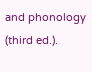and phonology (third ed.).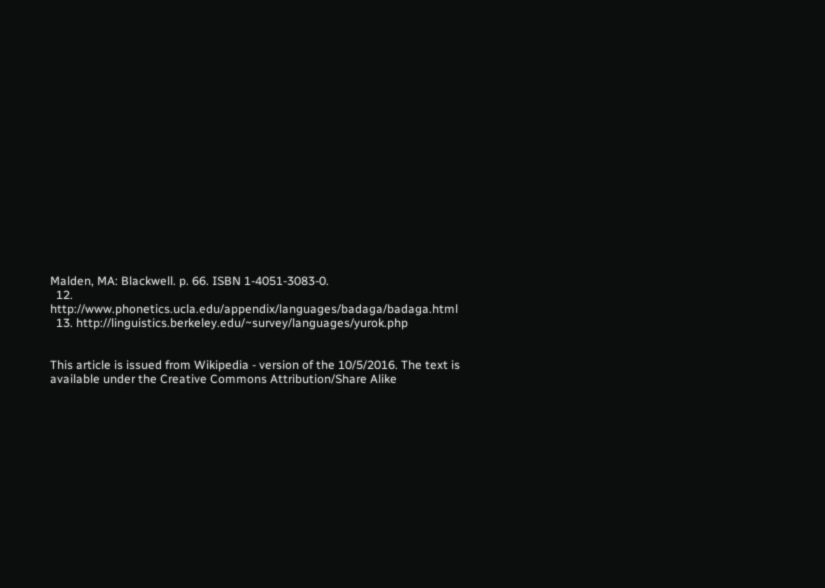Malden, MA: Blackwell. p. 66. ISBN 1-4051-3083-0.
  12. http://www.phonetics.ucla.edu/appendix/languages/badaga/badaga.html
  13. http://linguistics.berkeley.edu/~survey/languages/yurok.php


This article is issued from Wikipedia - version of the 10/5/2016. The text is available under the Creative Commons Attribution/Share Alike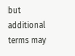but additional terms may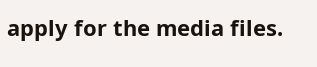apply for the media files.